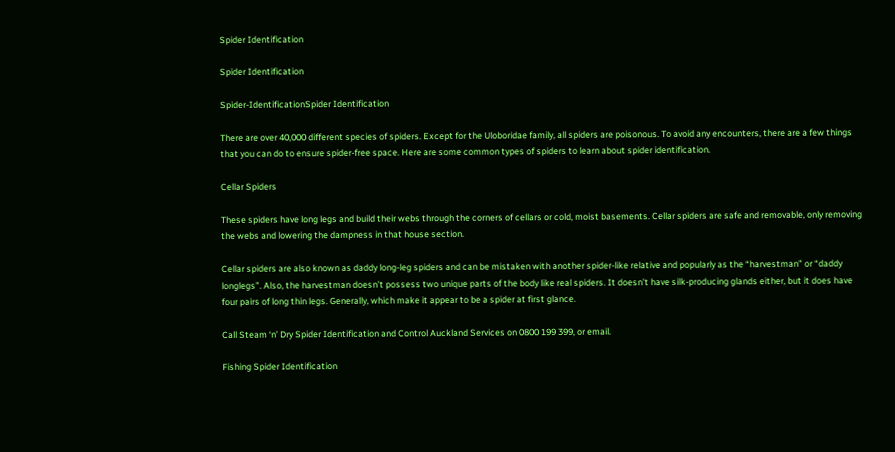Spider Identification

Spider Identification

Spider-IdentificationSpider Identification

There are over 40,000 different species of spiders. Except for the Uloboridae family, all spiders are poisonous. To avoid any encounters, there are a few things that you can do to ensure spider-free space. Here are some common types of spiders to learn about spider identification.

Cellar Spiders

These spiders have long legs and build their webs through the corners of cellars or cold, moist basements. Cellar spiders are safe and removable, only removing the webs and lowering the dampness in that house section.

Cellar spiders are also known as daddy long-leg spiders and can be mistaken with another spider-like relative and popularly as the “harvestman” or “daddy longlegs”. Also, the harvestman doesn’t possess two unique parts of the body like real spiders. It doesn’t have silk-producing glands either, but it does have four pairs of long thin legs. Generally, which make it appear to be a spider at first glance.

Call Steam ‘n’ Dry Spider Identification and Control Auckland Services on 0800 199 399, or email.

Fishing Spider Identification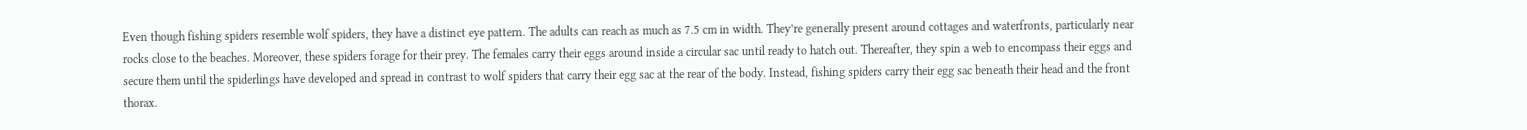Even though fishing spiders resemble wolf spiders, they have a distinct eye pattern. The adults can reach as much as 7.5 cm in width. They’re generally present around cottages and waterfronts, particularly near rocks close to the beaches. Moreover, these spiders forage for their prey. The females carry their eggs around inside a circular sac until ready to hatch out. Thereafter, they spin a web to encompass their eggs and secure them until the spiderlings have developed and spread in contrast to wolf spiders that carry their egg sac at the rear of the body. Instead, fishing spiders carry their egg sac beneath their head and the front thorax.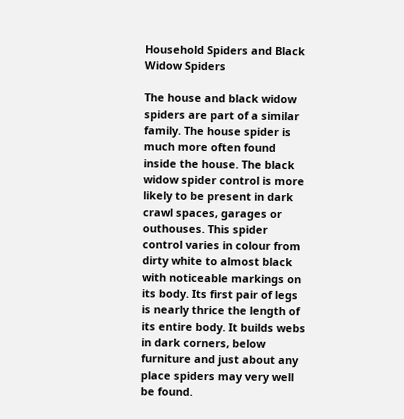Household Spiders and Black Widow Spiders

The house and black widow spiders are part of a similar family. The house spider is much more often found inside the house. The black widow spider control is more likely to be present in dark crawl spaces, garages or outhouses. This spider control varies in colour from dirty white to almost black with noticeable markings on its body. Its first pair of legs is nearly thrice the length of its entire body. It builds webs in dark corners, below furniture and just about any place spiders may very well be found.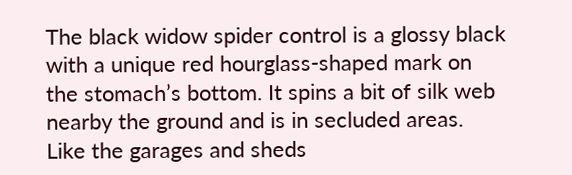The black widow spider control is a glossy black with a unique red hourglass-shaped mark on the stomach’s bottom. It spins a bit of silk web nearby the ground and is in secluded areas. Like the garages and sheds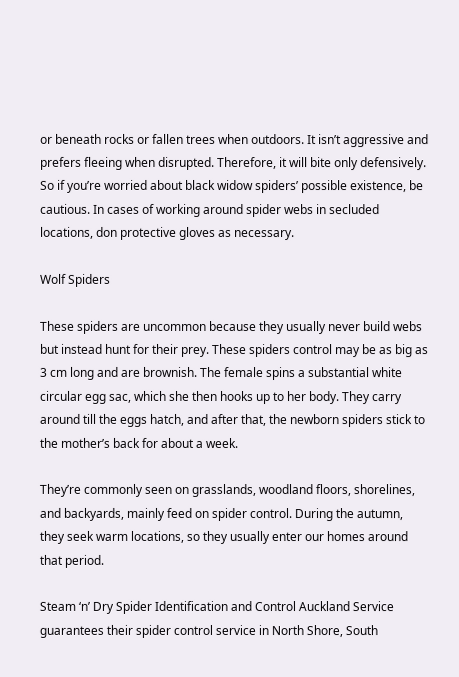or beneath rocks or fallen trees when outdoors. It isn’t aggressive and prefers fleeing when disrupted. Therefore, it will bite only defensively. So if you’re worried about black widow spiders’ possible existence, be cautious. In cases of working around spider webs in secluded locations, don protective gloves as necessary.

Wolf Spiders

These spiders are uncommon because they usually never build webs but instead hunt for their prey. These spiders control may be as big as 3 cm long and are brownish. The female spins a substantial white circular egg sac, which she then hooks up to her body. They carry around till the eggs hatch, and after that, the newborn spiders stick to the mother’s back for about a week.

They’re commonly seen on grasslands, woodland floors, shorelines, and backyards, mainly feed on spider control. During the autumn, they seek warm locations, so they usually enter our homes around that period.

Steam ‘n’ Dry Spider Identification and Control Auckland Service guarantees their spider control service in North Shore, South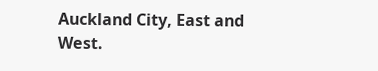Auckland City, East and West.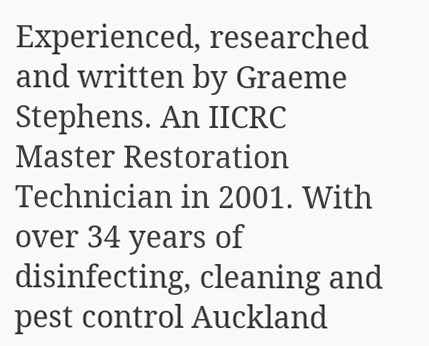Experienced, researched and written by Graeme Stephens. An IICRC Master Restoration Technician in 2001. With over 34 years of disinfecting, cleaning and pest control Auckland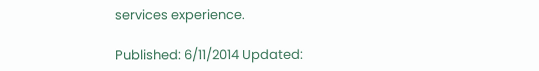services experience.

Published: 6/11/2014 Updated: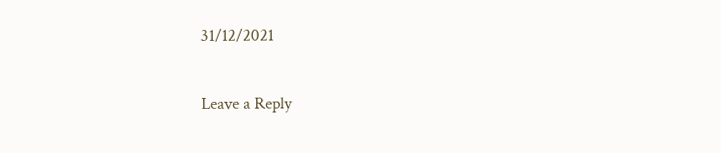31/12/2021

Leave a Reply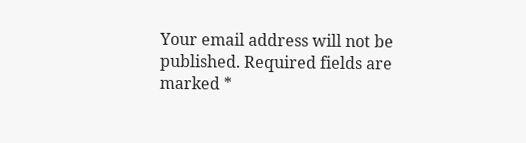Your email address will not be published. Required fields are marked *